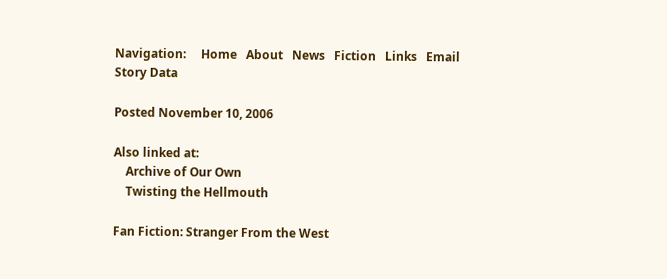Navigation:     Home   About   News   Fiction   Links   Email
Story Data

Posted November 10, 2006

Also linked at:
    Archive of Our Own
    Twisting the Hellmouth

Fan Fiction: Stranger From the West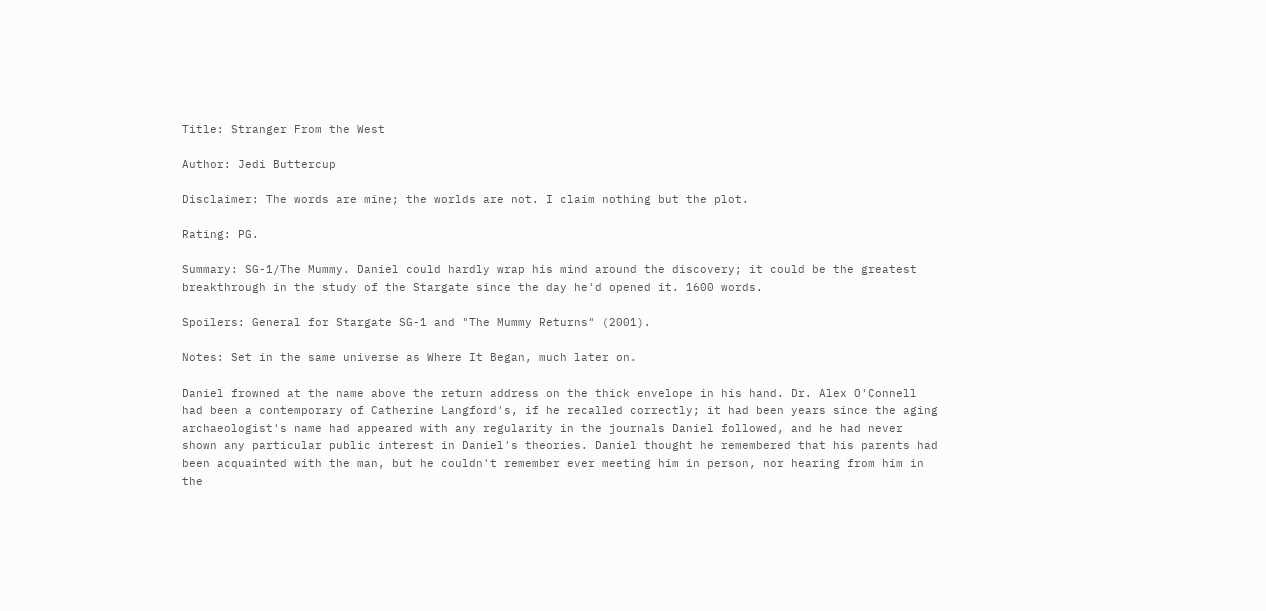Title: Stranger From the West

Author: Jedi Buttercup

Disclaimer: The words are mine; the worlds are not. I claim nothing but the plot.

Rating: PG.

Summary: SG-1/The Mummy. Daniel could hardly wrap his mind around the discovery; it could be the greatest breakthrough in the study of the Stargate since the day he'd opened it. 1600 words.

Spoilers: General for Stargate SG-1 and "The Mummy Returns" (2001).

Notes: Set in the same universe as Where It Began, much later on.

Daniel frowned at the name above the return address on the thick envelope in his hand. Dr. Alex O'Connell had been a contemporary of Catherine Langford's, if he recalled correctly; it had been years since the aging archaeologist's name had appeared with any regularity in the journals Daniel followed, and he had never shown any particular public interest in Daniel's theories. Daniel thought he remembered that his parents had been acquainted with the man, but he couldn't remember ever meeting him in person, nor hearing from him in the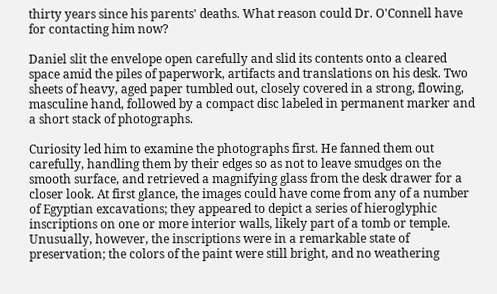thirty years since his parents' deaths. What reason could Dr. O'Connell have for contacting him now?

Daniel slit the envelope open carefully and slid its contents onto a cleared space amid the piles of paperwork, artifacts and translations on his desk. Two sheets of heavy, aged paper tumbled out, closely covered in a strong, flowing, masculine hand, followed by a compact disc labeled in permanent marker and a short stack of photographs.

Curiosity led him to examine the photographs first. He fanned them out carefully, handling them by their edges so as not to leave smudges on the smooth surface, and retrieved a magnifying glass from the desk drawer for a closer look. At first glance, the images could have come from any of a number of Egyptian excavations; they appeared to depict a series of hieroglyphic inscriptions on one or more interior walls, likely part of a tomb or temple. Unusually, however, the inscriptions were in a remarkable state of preservation; the colors of the paint were still bright, and no weathering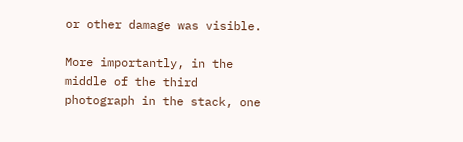or other damage was visible.

More importantly, in the middle of the third photograph in the stack, one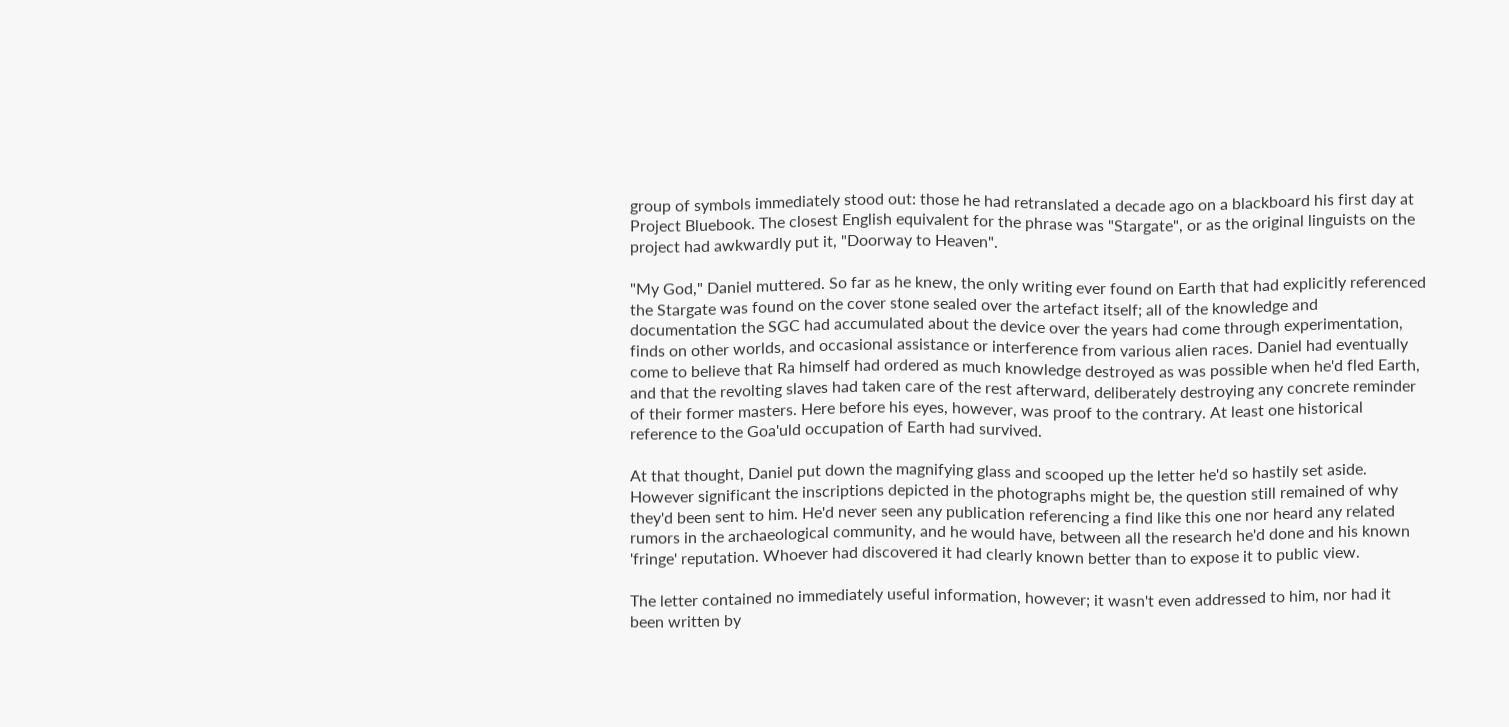group of symbols immediately stood out: those he had retranslated a decade ago on a blackboard his first day at Project Bluebook. The closest English equivalent for the phrase was "Stargate", or as the original linguists on the project had awkwardly put it, "Doorway to Heaven".

"My God," Daniel muttered. So far as he knew, the only writing ever found on Earth that had explicitly referenced the Stargate was found on the cover stone sealed over the artefact itself; all of the knowledge and documentation the SGC had accumulated about the device over the years had come through experimentation, finds on other worlds, and occasional assistance or interference from various alien races. Daniel had eventually come to believe that Ra himself had ordered as much knowledge destroyed as was possible when he'd fled Earth, and that the revolting slaves had taken care of the rest afterward, deliberately destroying any concrete reminder of their former masters. Here before his eyes, however, was proof to the contrary. At least one historical reference to the Goa'uld occupation of Earth had survived.

At that thought, Daniel put down the magnifying glass and scooped up the letter he'd so hastily set aside. However significant the inscriptions depicted in the photographs might be, the question still remained of why they'd been sent to him. He'd never seen any publication referencing a find like this one nor heard any related rumors in the archaeological community, and he would have, between all the research he'd done and his known 'fringe' reputation. Whoever had discovered it had clearly known better than to expose it to public view.

The letter contained no immediately useful information, however; it wasn't even addressed to him, nor had it been written by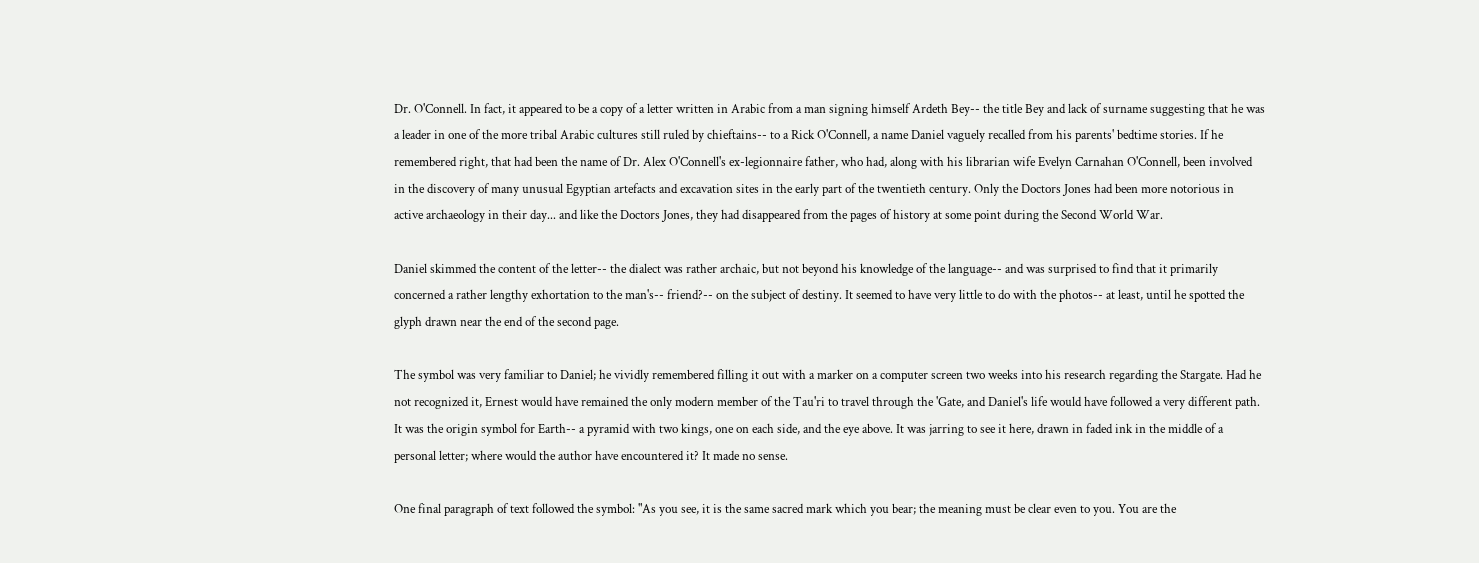Dr. O'Connell. In fact, it appeared to be a copy of a letter written in Arabic from a man signing himself Ardeth Bey-- the title Bey and lack of surname suggesting that he was a leader in one of the more tribal Arabic cultures still ruled by chieftains-- to a Rick O'Connell, a name Daniel vaguely recalled from his parents' bedtime stories. If he remembered right, that had been the name of Dr. Alex O'Connell's ex-legionnaire father, who had, along with his librarian wife Evelyn Carnahan O'Connell, been involved in the discovery of many unusual Egyptian artefacts and excavation sites in the early part of the twentieth century. Only the Doctors Jones had been more notorious in active archaeology in their day... and like the Doctors Jones, they had disappeared from the pages of history at some point during the Second World War.

Daniel skimmed the content of the letter-- the dialect was rather archaic, but not beyond his knowledge of the language-- and was surprised to find that it primarily concerned a rather lengthy exhortation to the man's-- friend?-- on the subject of destiny. It seemed to have very little to do with the photos-- at least, until he spotted the glyph drawn near the end of the second page.

The symbol was very familiar to Daniel; he vividly remembered filling it out with a marker on a computer screen two weeks into his research regarding the Stargate. Had he not recognized it, Ernest would have remained the only modern member of the Tau'ri to travel through the 'Gate, and Daniel's life would have followed a very different path. It was the origin symbol for Earth-- a pyramid with two kings, one on each side, and the eye above. It was jarring to see it here, drawn in faded ink in the middle of a personal letter; where would the author have encountered it? It made no sense.

One final paragraph of text followed the symbol: "As you see, it is the same sacred mark which you bear; the meaning must be clear even to you. You are the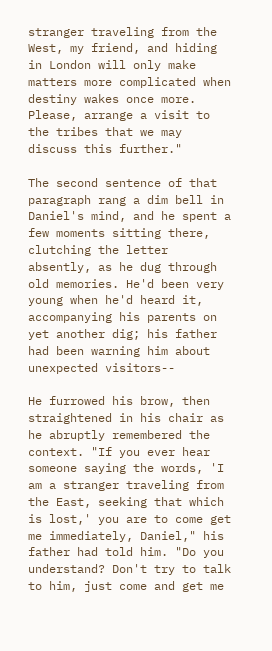stranger traveling from the West, my friend, and hiding in London will only make matters more complicated when destiny wakes once more. Please, arrange a visit to the tribes that we may discuss this further."

The second sentence of that paragraph rang a dim bell in Daniel's mind, and he spent a few moments sitting there, clutching the letter absently, as he dug through old memories. He'd been very young when he'd heard it, accompanying his parents on yet another dig; his father had been warning him about unexpected visitors--

He furrowed his brow, then straightened in his chair as he abruptly remembered the context. "If you ever hear someone saying the words, 'I am a stranger traveling from the East, seeking that which is lost,' you are to come get me immediately, Daniel," his father had told him. "Do you understand? Don't try to talk to him, just come and get me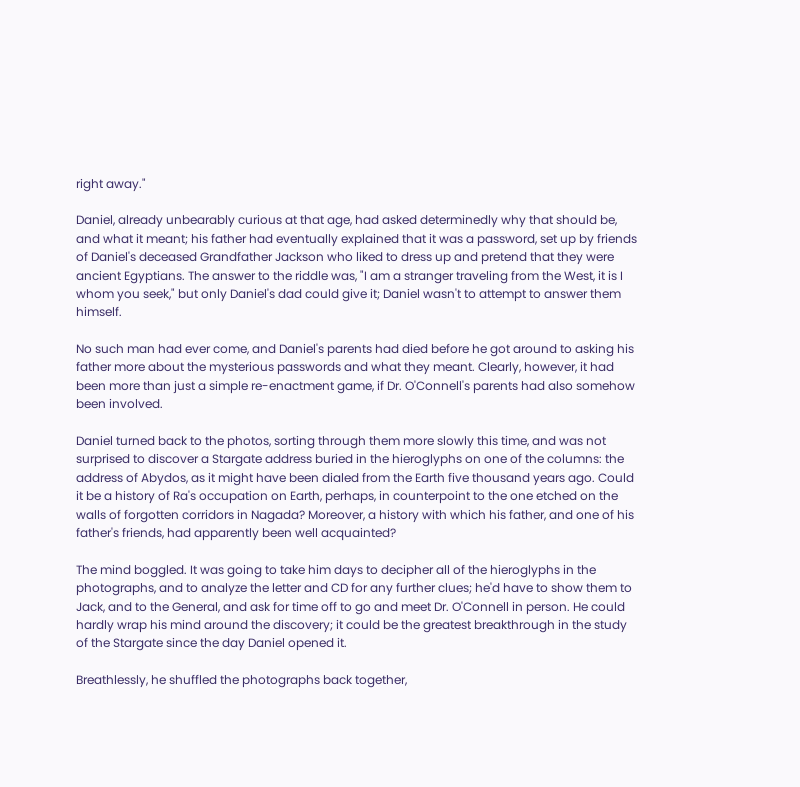right away."

Daniel, already unbearably curious at that age, had asked determinedly why that should be, and what it meant; his father had eventually explained that it was a password, set up by friends of Daniel's deceased Grandfather Jackson who liked to dress up and pretend that they were ancient Egyptians. The answer to the riddle was, "I am a stranger traveling from the West, it is I whom you seek," but only Daniel's dad could give it; Daniel wasn't to attempt to answer them himself.

No such man had ever come, and Daniel's parents had died before he got around to asking his father more about the mysterious passwords and what they meant. Clearly, however, it had been more than just a simple re-enactment game, if Dr. O'Connell's parents had also somehow been involved.

Daniel turned back to the photos, sorting through them more slowly this time, and was not surprised to discover a Stargate address buried in the hieroglyphs on one of the columns: the address of Abydos, as it might have been dialed from the Earth five thousand years ago. Could it be a history of Ra's occupation on Earth, perhaps, in counterpoint to the one etched on the walls of forgotten corridors in Nagada? Moreover, a history with which his father, and one of his father's friends, had apparently been well acquainted?

The mind boggled. It was going to take him days to decipher all of the hieroglyphs in the photographs, and to analyze the letter and CD for any further clues; he'd have to show them to Jack, and to the General, and ask for time off to go and meet Dr. O'Connell in person. He could hardly wrap his mind around the discovery; it could be the greatest breakthrough in the study of the Stargate since the day Daniel opened it.

Breathlessly, he shuffled the photographs back together,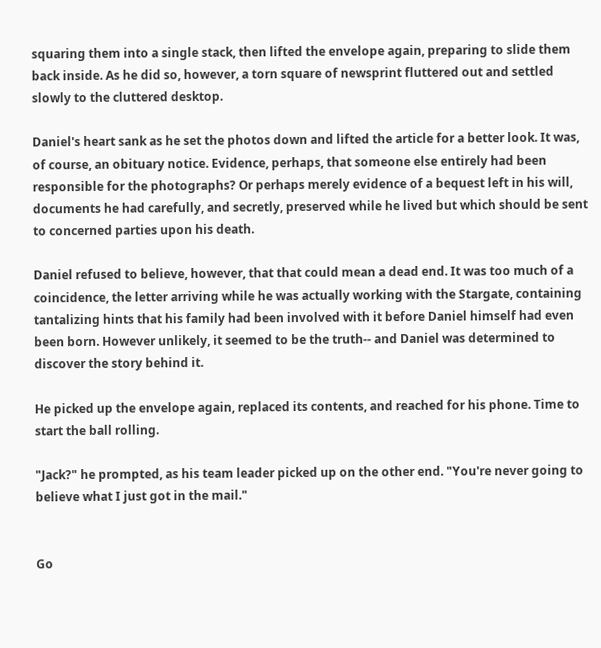squaring them into a single stack, then lifted the envelope again, preparing to slide them back inside. As he did so, however, a torn square of newsprint fluttered out and settled slowly to the cluttered desktop.

Daniel's heart sank as he set the photos down and lifted the article for a better look. It was, of course, an obituary notice. Evidence, perhaps, that someone else entirely had been responsible for the photographs? Or perhaps merely evidence of a bequest left in his will, documents he had carefully, and secretly, preserved while he lived but which should be sent to concerned parties upon his death.

Daniel refused to believe, however, that that could mean a dead end. It was too much of a coincidence, the letter arriving while he was actually working with the Stargate, containing tantalizing hints that his family had been involved with it before Daniel himself had even been born. However unlikely, it seemed to be the truth-- and Daniel was determined to discover the story behind it.

He picked up the envelope again, replaced its contents, and reached for his phone. Time to start the ball rolling.

"Jack?" he prompted, as his team leader picked up on the other end. "You're never going to believe what I just got in the mail."


Go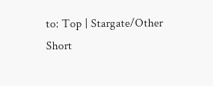to: Top | Stargate/Other Short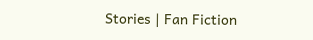Stories | Fan Fiction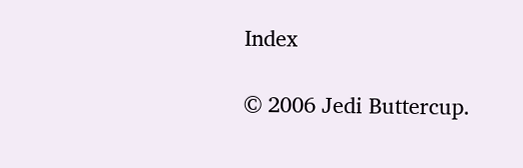Index

© 2006 Jedi Buttercup.